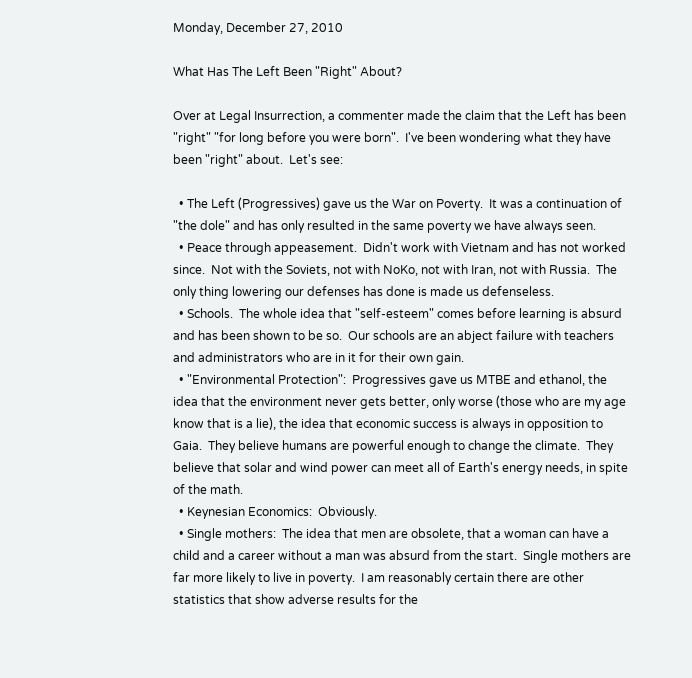Monday, December 27, 2010

What Has The Left Been "Right" About?

Over at Legal Insurrection, a commenter made the claim that the Left has been "right" "for long before you were born".  I've been wondering what they have been "right" about.  Let's see:

  • The Left (Progressives) gave us the War on Poverty.  It was a continuation of "the dole" and has only resulted in the same poverty we have always seen.
  • Peace through appeasement.  Didn't work with Vietnam and has not worked since.  Not with the Soviets, not with NoKo, not with Iran, not with Russia.  The only thing lowering our defenses has done is made us defenseless.
  • Schools.  The whole idea that "self-esteem" comes before learning is absurd and has been shown to be so.  Our schools are an abject failure with teachers and administrators who are in it for their own gain.
  • "Environmental Protection":  Progressives gave us MTBE and ethanol, the idea that the environment never gets better, only worse (those who are my age know that is a lie), the idea that economic success is always in opposition to Gaia.  They believe humans are powerful enough to change the climate.  They believe that solar and wind power can meet all of Earth's energy needs, in spite of the math.
  • Keynesian Economics:  Obviously.
  • Single mothers:  The idea that men are obsolete, that a woman can have a child and a career without a man was absurd from the start.  Single mothers are far more likely to live in poverty.  I am reasonably certain there are other statistics that show adverse results for the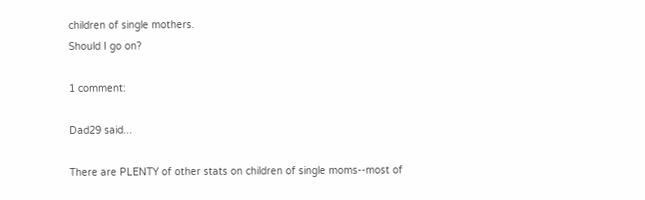children of single mothers.
Should I go on?

1 comment:

Dad29 said...

There are PLENTY of other stats on children of single moms--most of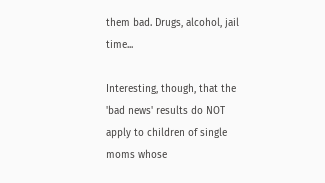them bad. Drugs, alcohol, jail time...

Interesting, though, that the 'bad news' results do NOT apply to children of single moms whose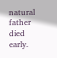natural father died early.